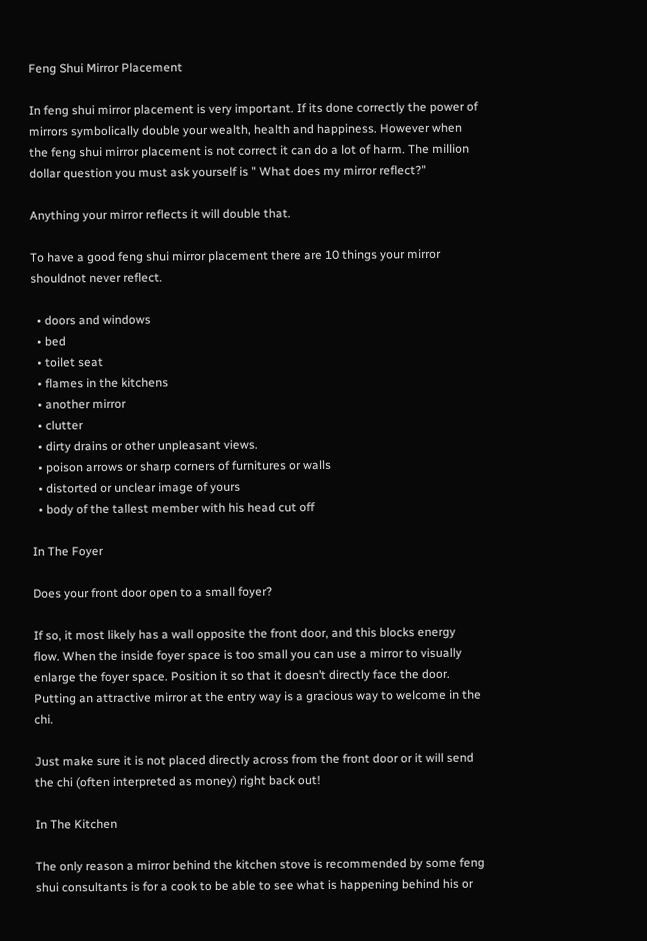Feng Shui Mirror Placement

In feng shui mirror placement is very important. If its done correctly the power of mirrors symbolically double your wealth, health and happiness. However when the feng shui mirror placement is not correct it can do a lot of harm. The million dollar question you must ask yourself is " What does my mirror reflect?"

Anything your mirror reflects it will double that.

To have a good feng shui mirror placement there are 10 things your mirror shouldnot never reflect.

  • doors and windows
  • bed
  • toilet seat
  • flames in the kitchens
  • another mirror
  • clutter
  • dirty drains or other unpleasant views.
  • poison arrows or sharp corners of furnitures or walls
  • distorted or unclear image of yours
  • body of the tallest member with his head cut off

In The Foyer

Does your front door open to a small foyer?

If so, it most likely has a wall opposite the front door, and this blocks energy flow. When the inside foyer space is too small you can use a mirror to visually enlarge the foyer space. Position it so that it doesn’t directly face the door. Putting an attractive mirror at the entry way is a gracious way to welcome in the chi.

Just make sure it is not placed directly across from the front door or it will send the chi (often interpreted as money) right back out!

In The Kitchen

The only reason a mirror behind the kitchen stove is recommended by some feng shui consultants is for a cook to be able to see what is happening behind his or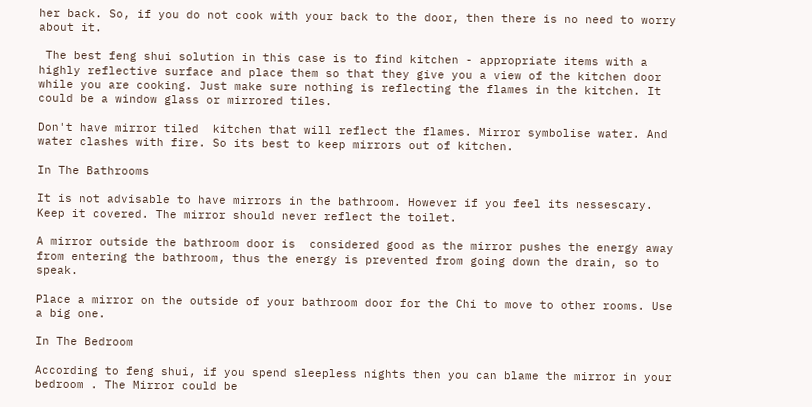her back. So, if you do not cook with your back to the door, then there is no need to worry about it.

 The best feng shui solution in this case is to find kitchen - appropriate items with a highly reflective surface and place them so that they give you a view of the kitchen door while you are cooking. Just make sure nothing is reflecting the flames in the kitchen. It could be a window glass or mirrored tiles.

Don't have mirror tiled  kitchen that will reflect the flames. Mirror symbolise water. And water clashes with fire. So its best to keep mirrors out of kitchen.

In The Bathrooms

It is not advisable to have mirrors in the bathroom. However if you feel its nessescary. Keep it covered. The mirror should never reflect the toilet.

A mirror outside the bathroom door is  considered good as the mirror pushes the energy away from entering the bathroom, thus the energy is prevented from going down the drain, so to speak.

Place a mirror on the outside of your bathroom door for the Chi to move to other rooms. Use a big one.

In The Bedroom

According to feng shui, if you spend sleepless nights then you can blame the mirror in your bedroom . The Mirror could be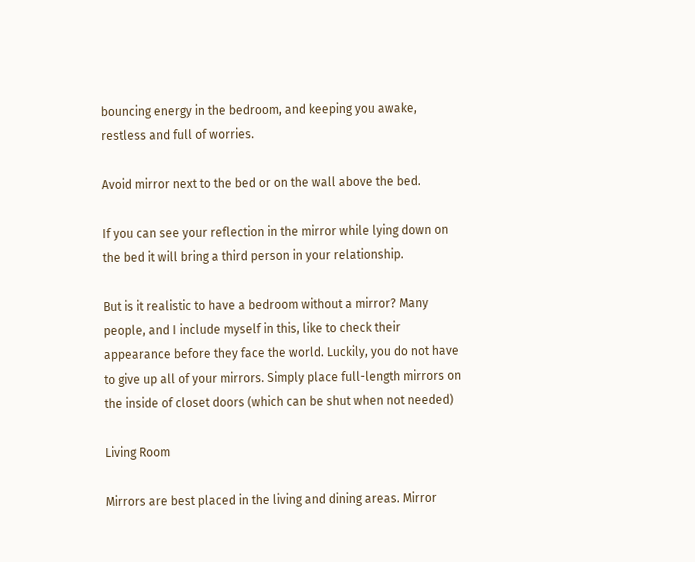bouncing energy in the bedroom, and keeping you awake, restless and full of worries.

Avoid mirror next to the bed or on the wall above the bed.

If you can see your reflection in the mirror while lying down on the bed it will bring a third person in your relationship.

But is it realistic to have a bedroom without a mirror? Many people, and I include myself in this, like to check their appearance before they face the world. Luckily, you do not have to give up all of your mirrors. Simply place full-length mirrors on the inside of closet doors (which can be shut when not needed)

Living Room

Mirrors are best placed in the living and dining areas. Mirror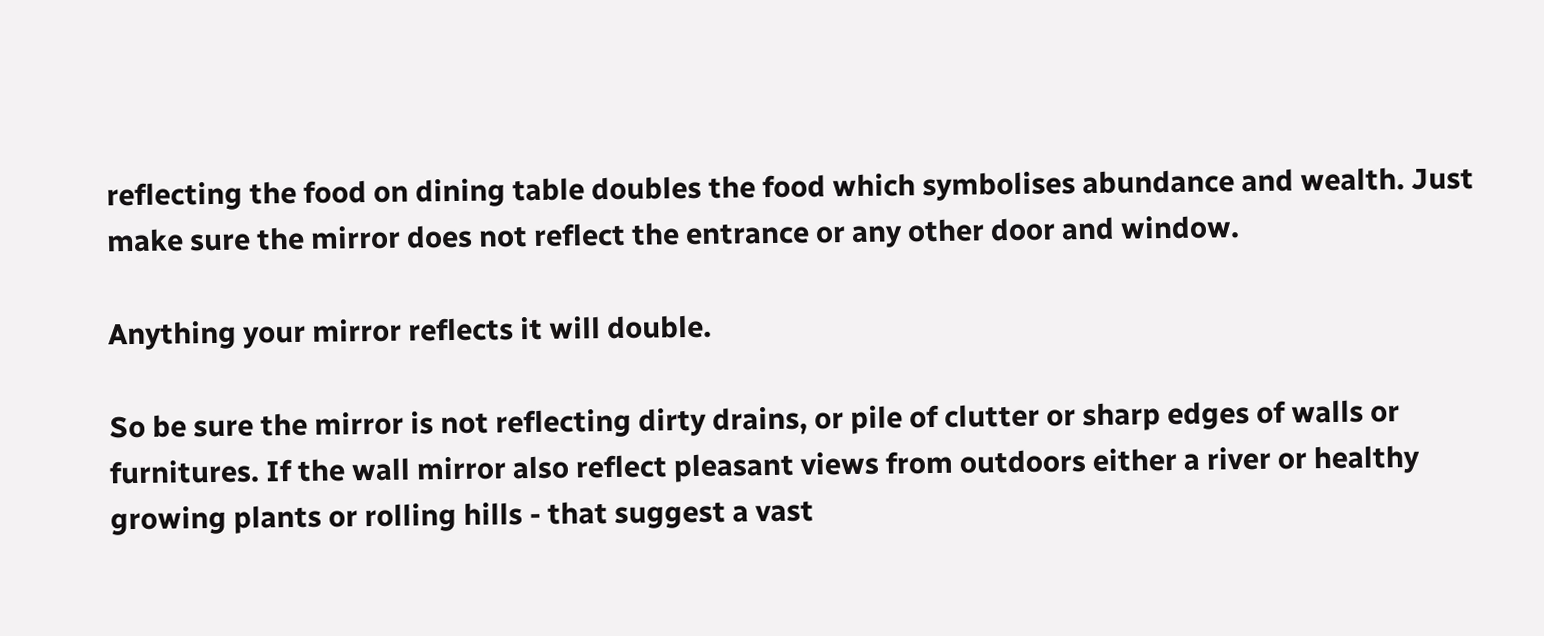reflecting the food on dining table doubles the food which symbolises abundance and wealth. Just make sure the mirror does not reflect the entrance or any other door and window.

Anything your mirror reflects it will double.

So be sure the mirror is not reflecting dirty drains, or pile of clutter or sharp edges of walls or furnitures. If the wall mirror also reflect pleasant views from outdoors either a river or healthy growing plants or rolling hills - that suggest a vast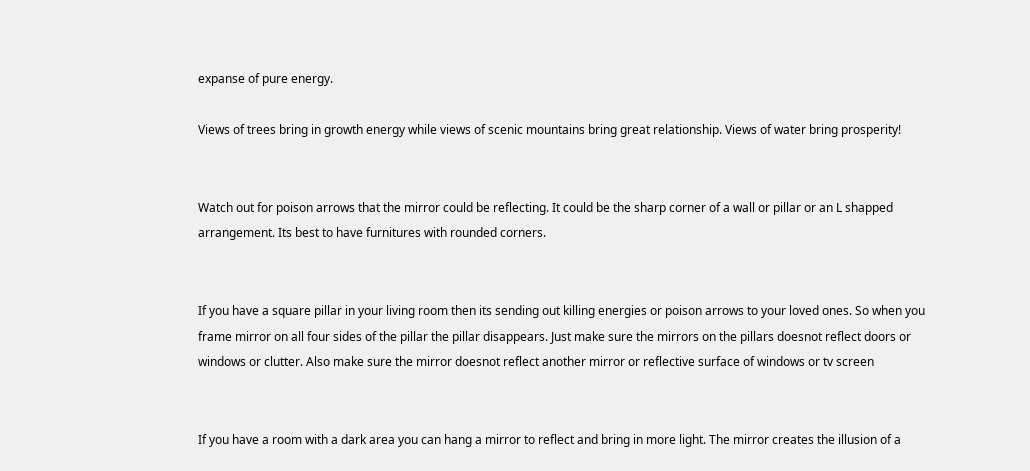expanse of pure energy.

Views of trees bring in growth energy while views of scenic mountains bring great relationship. Views of water bring prosperity!


Watch out for poison arrows that the mirror could be reflecting. It could be the sharp corner of a wall or pillar or an L shapped arrangement. Its best to have furnitures with rounded corners.


If you have a square pillar in your living room then its sending out killing energies or poison arrows to your loved ones. So when you frame mirror on all four sides of the pillar the pillar disappears. Just make sure the mirrors on the pillars doesnot reflect doors or windows or clutter. Also make sure the mirror doesnot reflect another mirror or reflective surface of windows or tv screen


If you have a room with a dark area you can hang a mirror to reflect and bring in more light. The mirror creates the illusion of a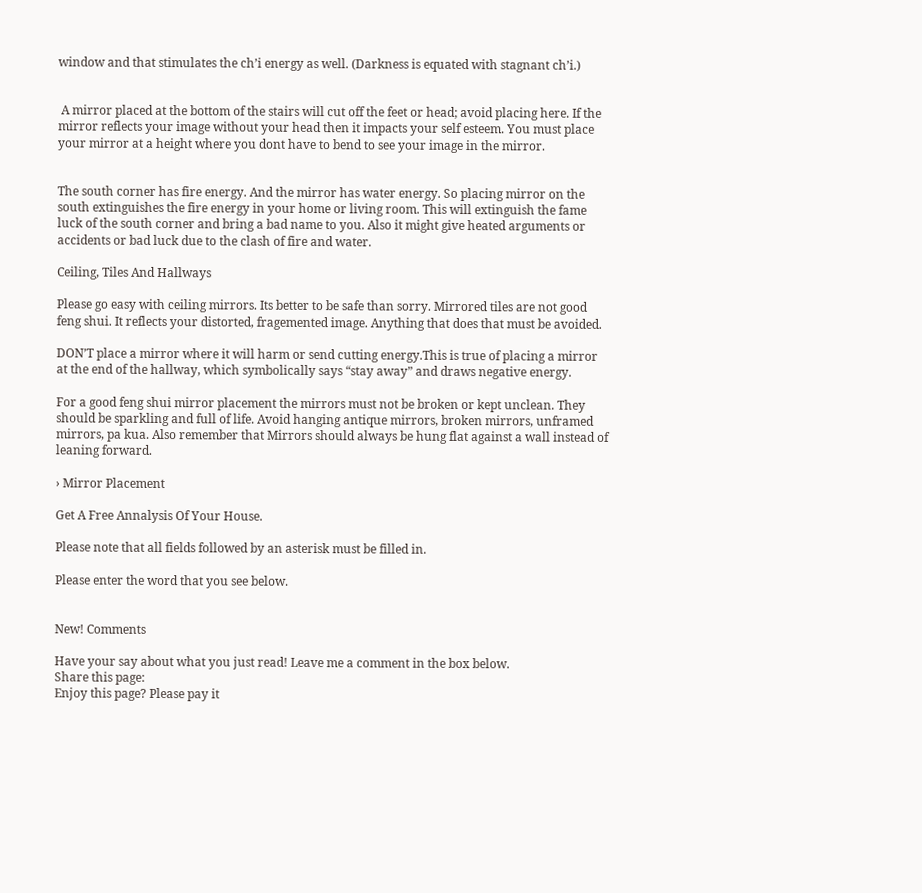window and that stimulates the ch’i energy as well. (Darkness is equated with stagnant ch’i.)


 A mirror placed at the bottom of the stairs will cut off the feet or head; avoid placing here. If the mirror reflects your image without your head then it impacts your self esteem. You must place your mirror at a height where you dont have to bend to see your image in the mirror.


The south corner has fire energy. And the mirror has water energy. So placing mirror on the south extinguishes the fire energy in your home or living room. This will extinguish the fame luck of the south corner and bring a bad name to you. Also it might give heated arguments or accidents or bad luck due to the clash of fire and water.

Ceiling, Tiles And Hallways

Please go easy with ceiling mirrors. Its better to be safe than sorry. Mirrored tiles are not good feng shui. It reflects your distorted, fragemented image. Anything that does that must be avoided.

DON’T place a mirror where it will harm or send cutting energy.This is true of placing a mirror at the end of the hallway, which symbolically says “stay away” and draws negative energy.

For a good feng shui mirror placement the mirrors must not be broken or kept unclean. They should be sparkling and full of life. Avoid hanging antique mirrors, broken mirrors, unframed mirrors, pa kua. Also remember that Mirrors should always be hung flat against a wall instead of leaning forward.

› Mirror Placement

Get A Free Annalysis Of Your House.

Please note that all fields followed by an asterisk must be filled in.

Please enter the word that you see below.


New! Comments

Have your say about what you just read! Leave me a comment in the box below.
Share this page:
Enjoy this page? Please pay it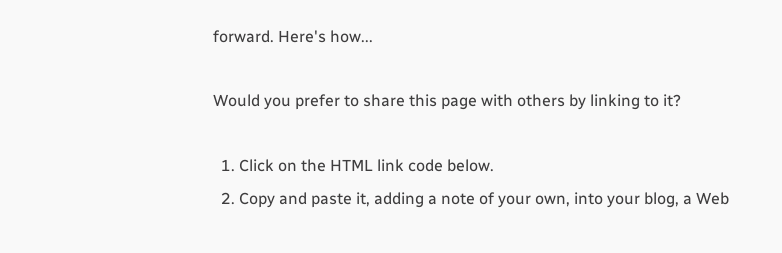forward. Here's how...

Would you prefer to share this page with others by linking to it?

  1. Click on the HTML link code below.
  2. Copy and paste it, adding a note of your own, into your blog, a Web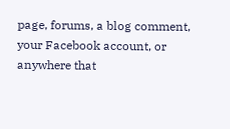page, forums, a blog comment, your Facebook account, or anywhere that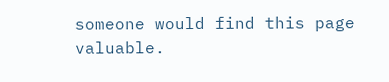someone would find this page valuable.